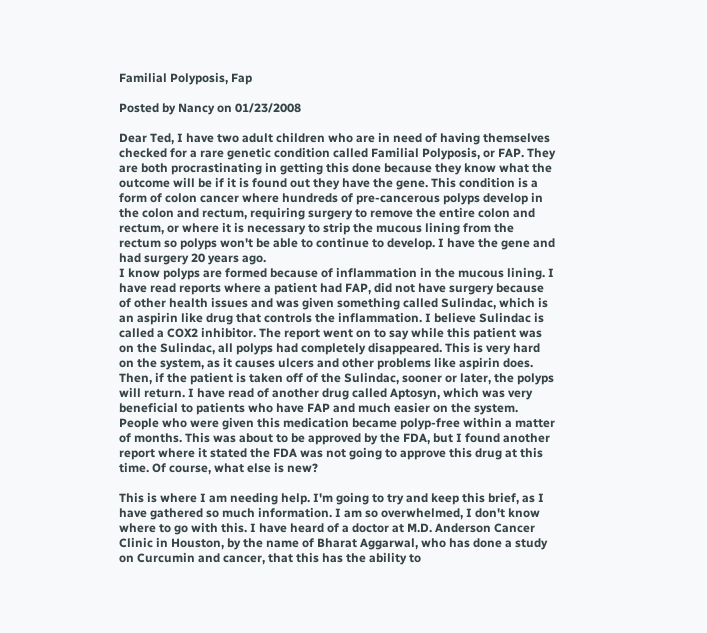Familial Polyposis, Fap

Posted by Nancy on 01/23/2008

Dear Ted, I have two adult children who are in need of having themselves checked for a rare genetic condition called Familial Polyposis, or FAP. They are both procrastinating in getting this done because they know what the outcome will be if it is found out they have the gene. This condition is a form of colon cancer where hundreds of pre-cancerous polyps develop in the colon and rectum, requiring surgery to remove the entire colon and rectum, or where it is necessary to strip the mucous lining from the rectum so polyps won't be able to continue to develop. I have the gene and had surgery 20 years ago.
I know polyps are formed because of inflammation in the mucous lining. I have read reports where a patient had FAP, did not have surgery because of other health issues and was given something called Sulindac, which is an aspirin like drug that controls the inflammation. I believe Sulindac is called a COX2 inhibitor. The report went on to say while this patient was on the Sulindac, all polyps had completely disappeared. This is very hard on the system, as it causes ulcers and other problems like aspirin does. Then, if the patient is taken off of the Sulindac, sooner or later, the polyps will return. I have read of another drug called Aptosyn, which was very beneficial to patients who have FAP and much easier on the system. People who were given this medication became polyp-free within a matter of months. This was about to be approved by the FDA, but I found another report where it stated the FDA was not going to approve this drug at this time. Of course, what else is new?

This is where I am needing help. I'm going to try and keep this brief, as I have gathered so much information. I am so overwhelmed, I don't know where to go with this. I have heard of a doctor at M.D. Anderson Cancer Clinic in Houston, by the name of Bharat Aggarwal, who has done a study on Curcumin and cancer, that this has the ability to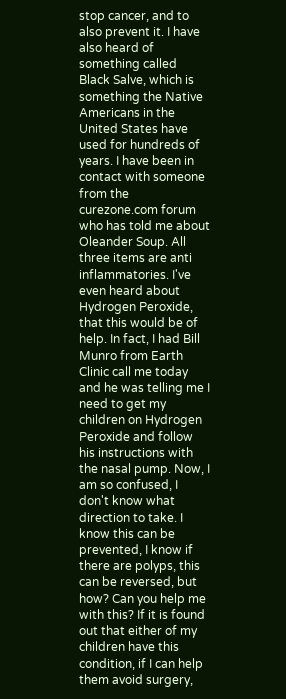stop cancer, and to also prevent it. I have also heard of something called Black Salve, which is something the Native Americans in the United States have used for hundreds of years. I have been in contact with someone from the curezone.com forum who has told me about Oleander Soup. All three items are anti inflammatories. I've even heard about Hydrogen Peroxide, that this would be of help. In fact, I had Bill Munro from Earth Clinic call me today and he was telling me I need to get my children on Hydrogen Peroxide and follow his instructions with the nasal pump. Now, I am so confused, I don't know what direction to take. I know this can be prevented, I know if there are polyps, this can be reversed, but how? Can you help me with this? If it is found out that either of my children have this condition, if I can help them avoid surgery,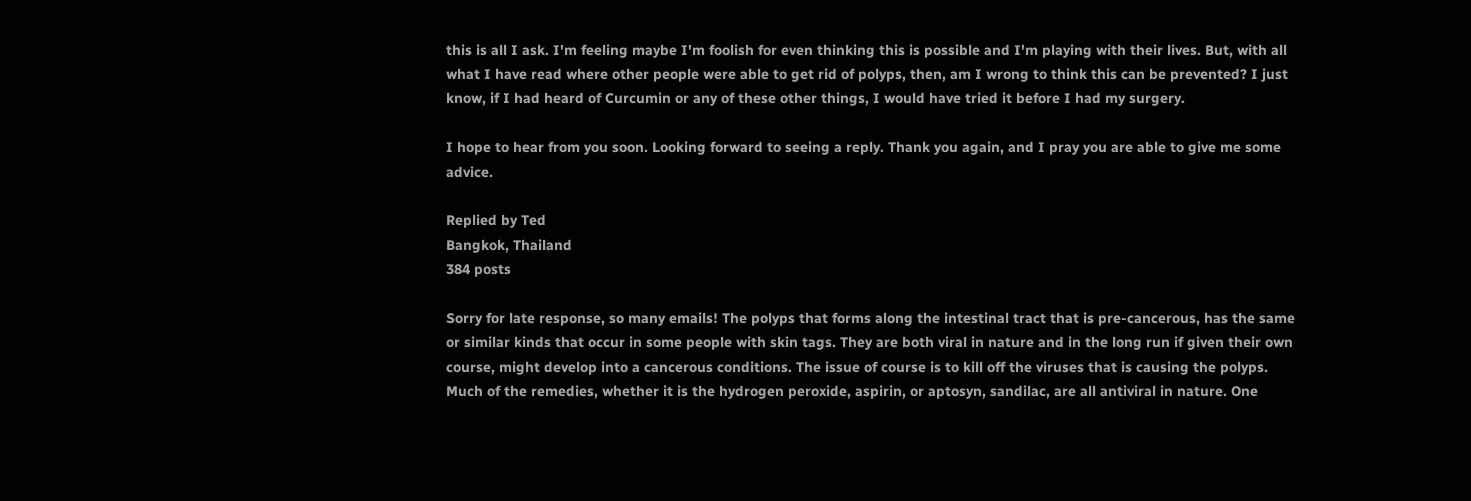this is all I ask. I'm feeling maybe I'm foolish for even thinking this is possible and I'm playing with their lives. But, with all what I have read where other people were able to get rid of polyps, then, am I wrong to think this can be prevented? I just know, if I had heard of Curcumin or any of these other things, I would have tried it before I had my surgery.

I hope to hear from you soon. Looking forward to seeing a reply. Thank you again, and I pray you are able to give me some advice.

Replied by Ted
Bangkok, Thailand
384 posts

Sorry for late response, so many emails! The polyps that forms along the intestinal tract that is pre-cancerous, has the same or similar kinds that occur in some people with skin tags. They are both viral in nature and in the long run if given their own course, might develop into a cancerous conditions. The issue of course is to kill off the viruses that is causing the polyps. Much of the remedies, whether it is the hydrogen peroxide, aspirin, or aptosyn, sandilac, are all antiviral in nature. One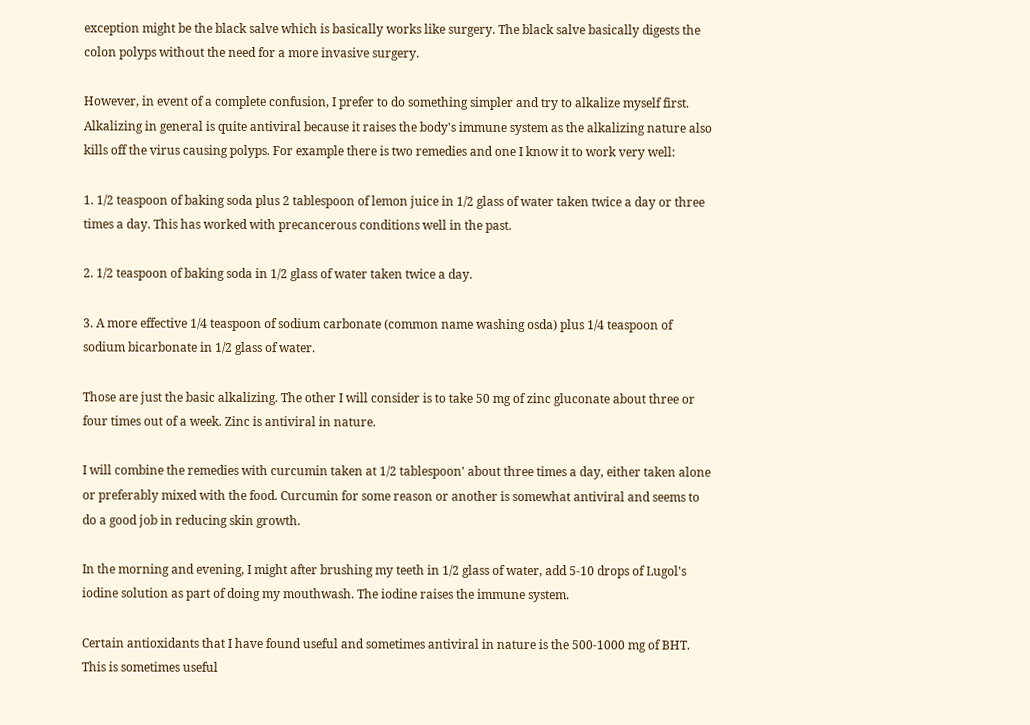exception might be the black salve which is basically works like surgery. The black salve basically digests the colon polyps without the need for a more invasive surgery.

However, in event of a complete confusion, I prefer to do something simpler and try to alkalize myself first. Alkalizing in general is quite antiviral because it raises the body's immune system as the alkalizing nature also kills off the virus causing polyps. For example there is two remedies and one I know it to work very well:

1. 1/2 teaspoon of baking soda plus 2 tablespoon of lemon juice in 1/2 glass of water taken twice a day or three times a day. This has worked with precancerous conditions well in the past.

2. 1/2 teaspoon of baking soda in 1/2 glass of water taken twice a day.

3. A more effective 1/4 teaspoon of sodium carbonate (common name washing osda) plus 1/4 teaspoon of sodium bicarbonate in 1/2 glass of water.

Those are just the basic alkalizing. The other I will consider is to take 50 mg of zinc gluconate about three or four times out of a week. Zinc is antiviral in nature.

I will combine the remedies with curcumin taken at 1/2 tablespoon' about three times a day, either taken alone or preferably mixed with the food. Curcumin for some reason or another is somewhat antiviral and seems to do a good job in reducing skin growth.

In the morning and evening, I might after brushing my teeth in 1/2 glass of water, add 5-10 drops of Lugol's iodine solution as part of doing my mouthwash. The iodine raises the immune system.

Certain antioxidants that I have found useful and sometimes antiviral in nature is the 500-1000 mg of BHT. This is sometimes useful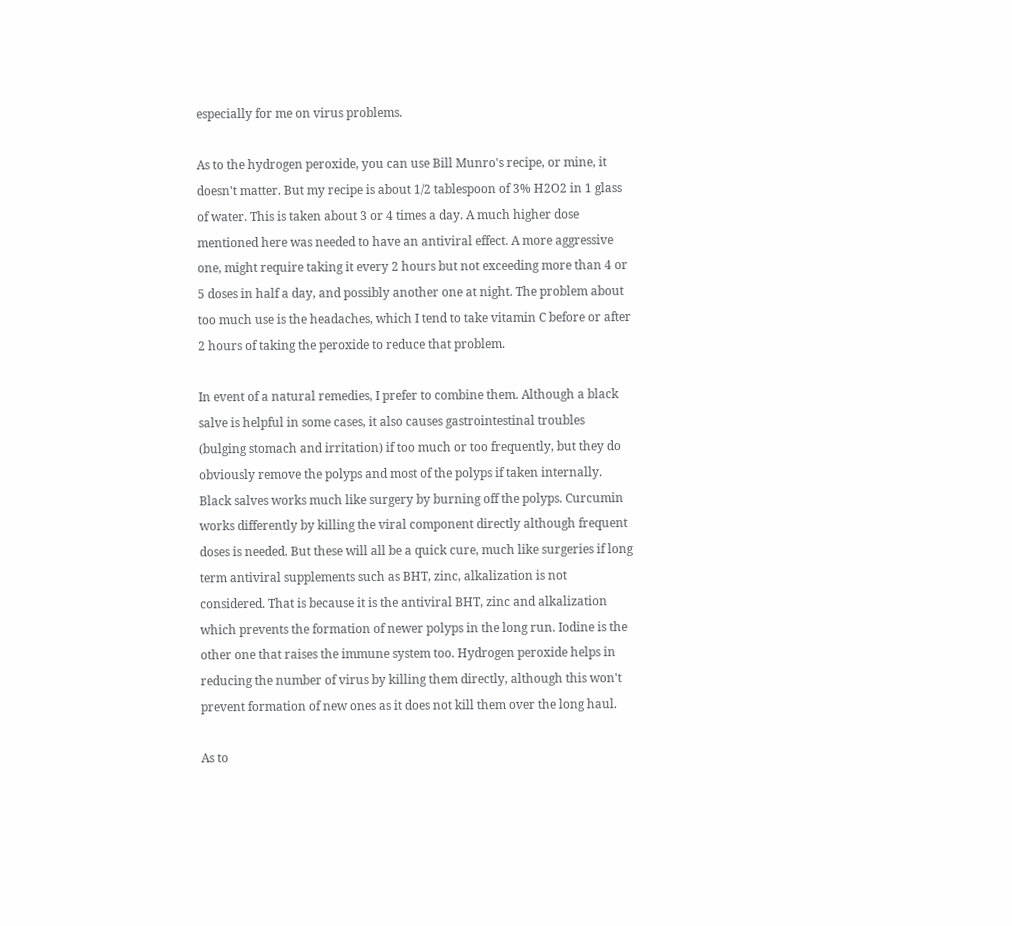especially for me on virus problems.

As to the hydrogen peroxide, you can use Bill Munro's recipe, or mine, it doesn't matter. But my recipe is about 1/2 tablespoon of 3% H2O2 in 1 glass of water. This is taken about 3 or 4 times a day. A much higher dose mentioned here was needed to have an antiviral effect. A more aggressive one, might require taking it every 2 hours but not exceeding more than 4 or 5 doses in half a day, and possibly another one at night. The problem about too much use is the headaches, which I tend to take vitamin C before or after 2 hours of taking the peroxide to reduce that problem.

In event of a natural remedies, I prefer to combine them. Although a black salve is helpful in some cases, it also causes gastrointestinal troubles (bulging stomach and irritation) if too much or too frequently, but they do obviously remove the polyps and most of the polyps if taken internally. Black salves works much like surgery by burning off the polyps. Curcumin works differently by killing the viral component directly although frequent doses is needed. But these will all be a quick cure, much like surgeries if long term antiviral supplements such as BHT, zinc, alkalization is not considered. That is because it is the antiviral BHT, zinc and alkalization which prevents the formation of newer polyps in the long run. Iodine is the other one that raises the immune system too. Hydrogen peroxide helps in reducing the number of virus by killing them directly, although this won't prevent formation of new ones as it does not kill them over the long haul.

As to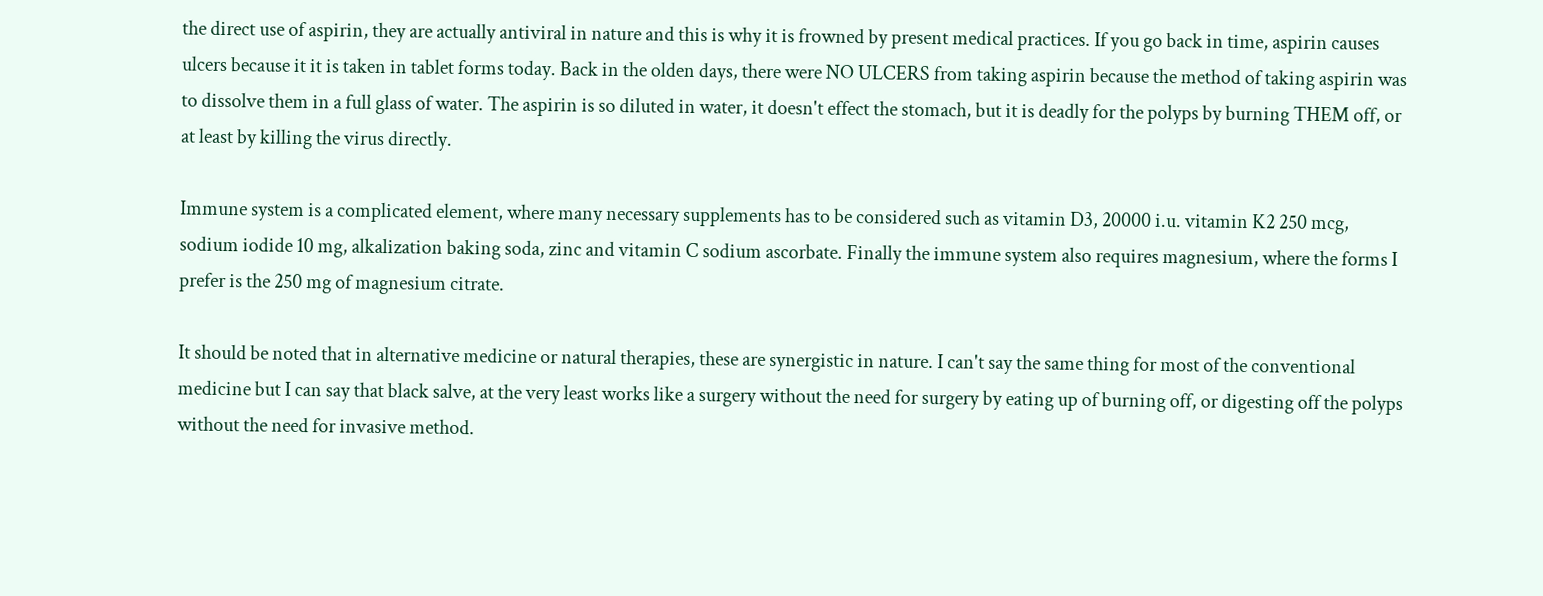the direct use of aspirin, they are actually antiviral in nature and this is why it is frowned by present medical practices. If you go back in time, aspirin causes ulcers because it it is taken in tablet forms today. Back in the olden days, there were NO ULCERS from taking aspirin because the method of taking aspirin was to dissolve them in a full glass of water. The aspirin is so diluted in water, it doesn't effect the stomach, but it is deadly for the polyps by burning THEM off, or at least by killing the virus directly.

Immune system is a complicated element, where many necessary supplements has to be considered such as vitamin D3, 20000 i.u. vitamin K2 250 mcg, sodium iodide 10 mg, alkalization baking soda, zinc and vitamin C sodium ascorbate. Finally the immune system also requires magnesium, where the forms I prefer is the 250 mg of magnesium citrate.

It should be noted that in alternative medicine or natural therapies, these are synergistic in nature. I can't say the same thing for most of the conventional medicine but I can say that black salve, at the very least works like a surgery without the need for surgery by eating up of burning off, or digesting off the polyps without the need for invasive method.